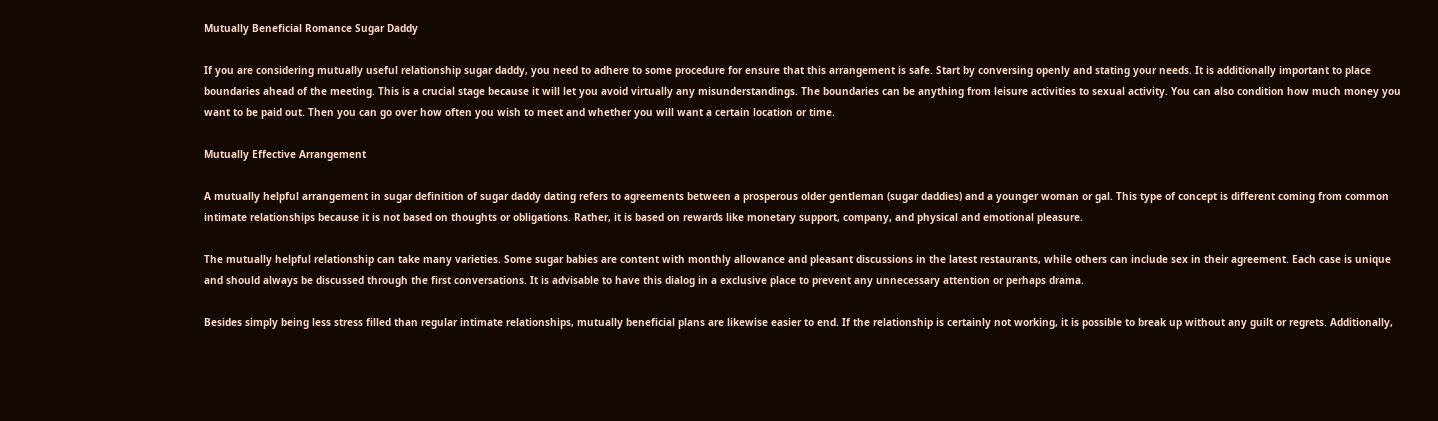Mutually Beneficial Romance Sugar Daddy

If you are considering mutually useful relationship sugar daddy, you need to adhere to some procedure for ensure that this arrangement is safe. Start by conversing openly and stating your needs. It is additionally important to place boundaries ahead of the meeting. This is a crucial stage because it will let you avoid virtually any misunderstandings. The boundaries can be anything from leisure activities to sexual activity. You can also condition how much money you want to be paid out. Then you can go over how often you wish to meet and whether you will want a certain location or time.

Mutually Effective Arrangement

A mutually helpful arrangement in sugar definition of sugar daddy dating refers to agreements between a prosperous older gentleman (sugar daddies) and a younger woman or gal. This type of concept is different coming from common intimate relationships because it is not based on thoughts or obligations. Rather, it is based on rewards like monetary support, company, and physical and emotional pleasure.

The mutually helpful relationship can take many varieties. Some sugar babies are content with monthly allowance and pleasant discussions in the latest restaurants, while others can include sex in their agreement. Each case is unique and should always be discussed through the first conversations. It is advisable to have this dialog in a exclusive place to prevent any unnecessary attention or perhaps drama.

Besides simply being less stress filled than regular intimate relationships, mutually beneficial plans are likewise easier to end. If the relationship is certainly not working, it is possible to break up without any guilt or regrets. Additionally,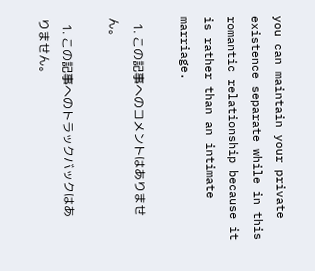you can maintain your private existence separate while in this romantic relationship because it is rather than an intimate marriage.

  1. この記事へのコメントはありません。

  1. この記事へのトラックバックはありません。